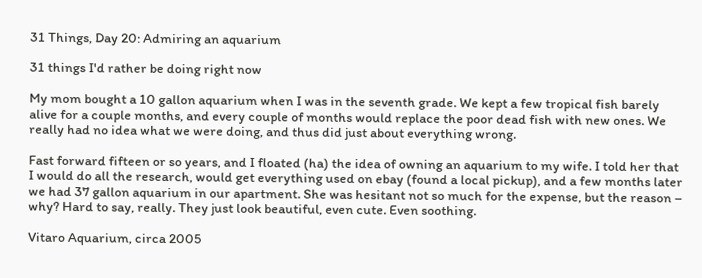31 Things, Day 20: Admiring an aquarium

31 things I'd rather be doing right now

My mom bought a 10 gallon aquarium when I was in the seventh grade. We kept a few tropical fish barely alive for a couple months, and every couple of months would replace the poor dead fish with new ones. We really had no idea what we were doing, and thus did just about everything wrong.

Fast forward fifteen or so years, and I floated (ha) the idea of owning an aquarium to my wife. I told her that I would do all the research, would get everything used on ebay (found a local pickup), and a few months later we had 37 gallon aquarium in our apartment. She was hesitant not so much for the expense, but the reason – why? Hard to say, really. They just look beautiful, even cute. Even soothing.

Vitaro Aquarium, circa 2005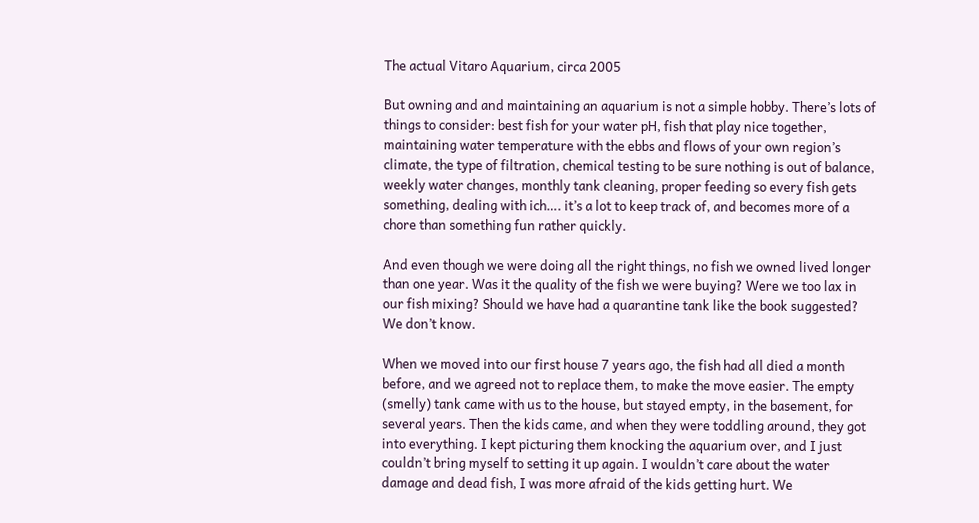The actual Vitaro Aquarium, circa 2005

But owning and and maintaining an aquarium is not a simple hobby. There’s lots of things to consider: best fish for your water pH, fish that play nice together, maintaining water temperature with the ebbs and flows of your own region’s climate, the type of filtration, chemical testing to be sure nothing is out of balance, weekly water changes, monthly tank cleaning, proper feeding so every fish gets something, dealing with ich…. it’s a lot to keep track of, and becomes more of a chore than something fun rather quickly.

And even though we were doing all the right things, no fish we owned lived longer than one year. Was it the quality of the fish we were buying? Were we too lax in our fish mixing? Should we have had a quarantine tank like the book suggested? We don’t know.

When we moved into our first house 7 years ago, the fish had all died a month before, and we agreed not to replace them, to make the move easier. The empty (smelly) tank came with us to the house, but stayed empty, in the basement, for several years. Then the kids came, and when they were toddling around, they got into everything. I kept picturing them knocking the aquarium over, and I just couldn’t bring myself to setting it up again. I wouldn’t care about the water damage and dead fish, I was more afraid of the kids getting hurt. We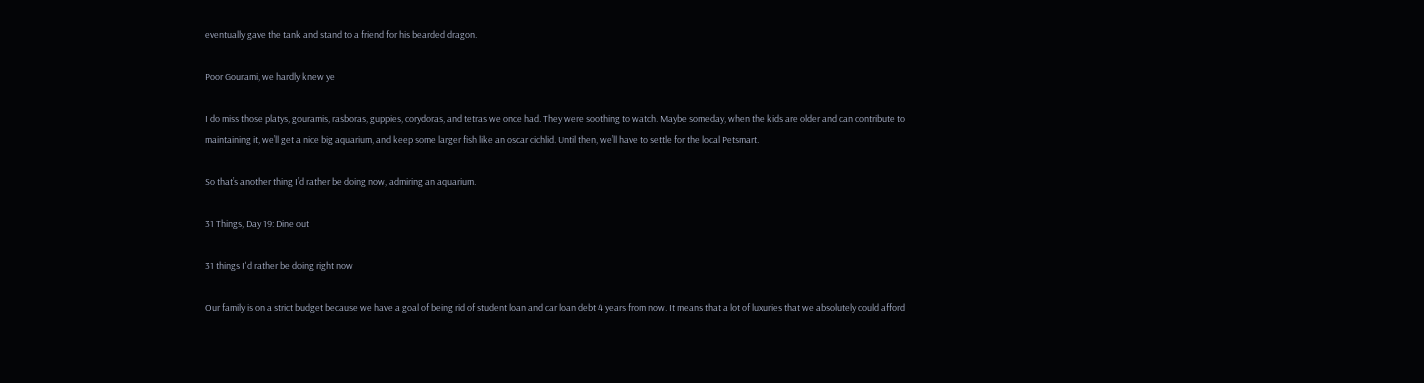eventually gave the tank and stand to a friend for his bearded dragon.

Poor Gourami, we hardly knew ye

I do miss those platys, gouramis, rasboras, guppies, corydoras, and tetras we once had. They were soothing to watch. Maybe someday, when the kids are older and can contribute to maintaining it, we’ll get a nice big aquarium, and keep some larger fish like an oscar cichlid. Until then, we’ll have to settle for the local Petsmart.

So that’s another thing I’d rather be doing now, admiring an aquarium.

31 Things, Day 19: Dine out

31 things I'd rather be doing right now

Our family is on a strict budget because we have a goal of being rid of student loan and car loan debt 4 years from now. It means that a lot of luxuries that we absolutely could afford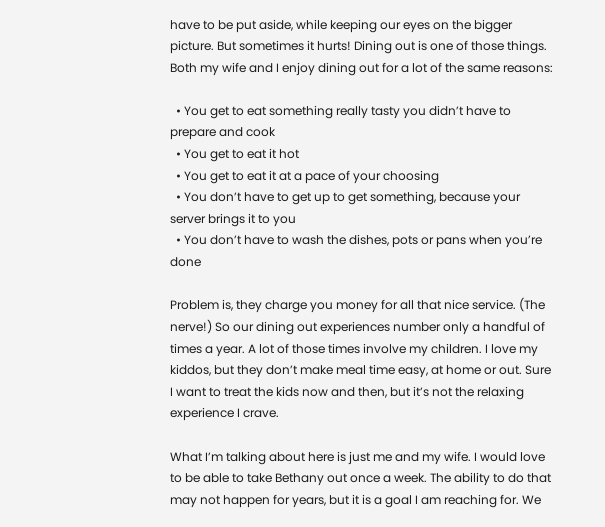have to be put aside, while keeping our eyes on the bigger picture. But sometimes it hurts! Dining out is one of those things. Both my wife and I enjoy dining out for a lot of the same reasons:

  • You get to eat something really tasty you didn’t have to prepare and cook
  • You get to eat it hot
  • You get to eat it at a pace of your choosing
  • You don’t have to get up to get something, because your server brings it to you
  • You don’t have to wash the dishes, pots or pans when you’re done

Problem is, they charge you money for all that nice service. (The nerve!) So our dining out experiences number only a handful of times a year. A lot of those times involve my children. I love my kiddos, but they don’t make meal time easy, at home or out. Sure I want to treat the kids now and then, but it’s not the relaxing experience I crave.

What I’m talking about here is just me and my wife. I would love to be able to take Bethany out once a week. The ability to do that may not happen for years, but it is a goal I am reaching for. We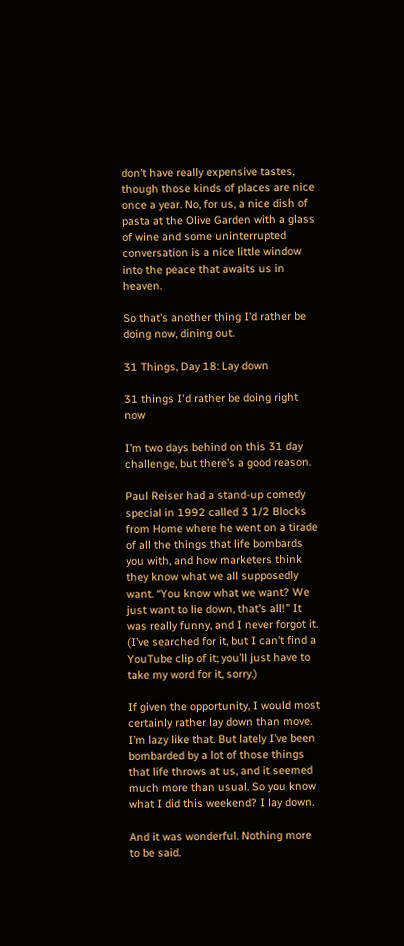don’t have really expensive tastes, though those kinds of places are nice once a year. No, for us, a nice dish of pasta at the Olive Garden with a glass of wine and some uninterrupted conversation is a nice little window into the peace that awaits us in heaven.

So that’s another thing I’d rather be doing now, dining out.

31 Things, Day 18: Lay down

31 things I'd rather be doing right now

I’m two days behind on this 31 day challenge, but there’s a good reason.

Paul Reiser had a stand-up comedy special in 1992 called 3 1/2 Blocks from Home where he went on a tirade of all the things that life bombards you with, and how marketers think they know what we all supposedly want. “You know what we want? We just want to lie down, that’s all!” It was really funny, and I never forgot it. (I’ve searched for it, but I can’t find a YouTube clip of it; you’ll just have to take my word for it, sorry.)

If given the opportunity, I would most certainly rather lay down than move. I’m lazy like that. But lately I’ve been bombarded by a lot of those things that life throws at us, and it seemed much more than usual. So you know what I did this weekend? I lay down.

And it was wonderful. Nothing more to be said.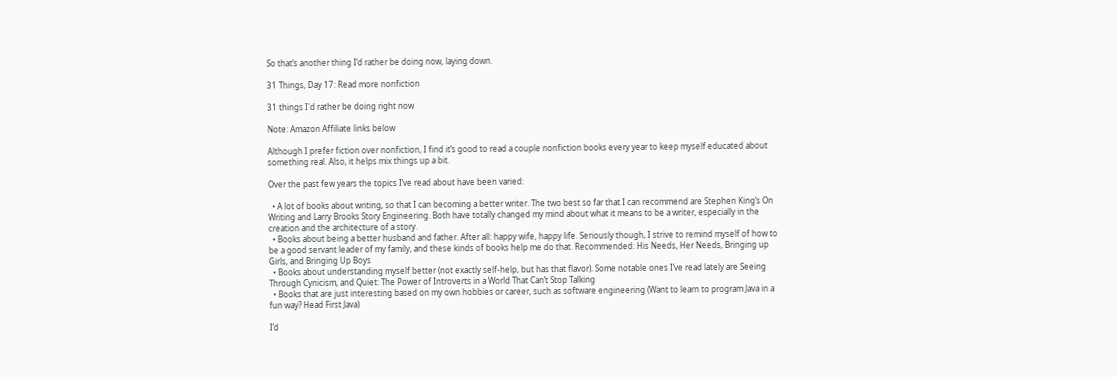So that’s another thing I’d rather be doing now, laying down.

31 Things, Day 17: Read more nonfiction

31 things I'd rather be doing right now

Note: Amazon Affiliate links below

Although I prefer fiction over nonfiction, I find it’s good to read a couple nonfiction books every year to keep myself educated about something real. Also, it helps mix things up a bit.

Over the past few years the topics I’ve read about have been varied:

  • A lot of books about writing, so that I can becoming a better writer. The two best so far that I can recommend are Stephen King’s On Writing and Larry Brooks Story Engineering. Both have totally changed my mind about what it means to be a writer, especially in the creation and the architecture of a story.
  • Books about being a better husband and father. After all: happy wife, happy life. Seriously though, I strive to remind myself of how to be a good servant leader of my family, and these kinds of books help me do that. Recommended: His Needs, Her Needs, Bringing up Girls, and Bringing Up Boys
  • Books about understanding myself better (not exactly self-help, but has that flavor). Some notable ones I’ve read lately are Seeing Through Cynicism, and Quiet: The Power of Introverts in a World That Can’t Stop Talking
  • Books that are just interesting based on my own hobbies or career, such as software engineering (Want to learn to program Java in a fun way? Head First Java)

I’d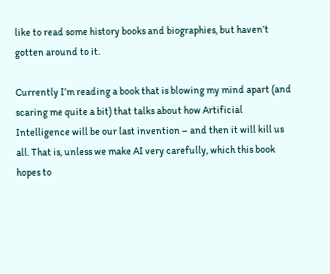like to read some history books and biographies, but haven’t gotten around to it.

Currently I’m reading a book that is blowing my mind apart (and scaring me quite a bit) that talks about how Artificial Intelligence will be our last invention – and then it will kill us all. That is, unless we make AI very carefully, which this book hopes to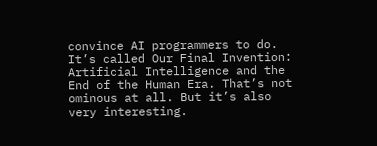convince AI programmers to do. It’s called Our Final Invention: Artificial Intelligence and the End of the Human Era. That’s not ominous at all. But it’s also very interesting.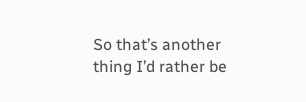So that’s another thing I’d rather be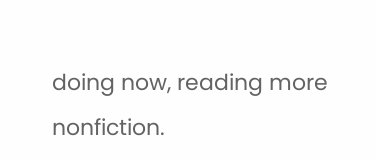doing now, reading more nonfiction.